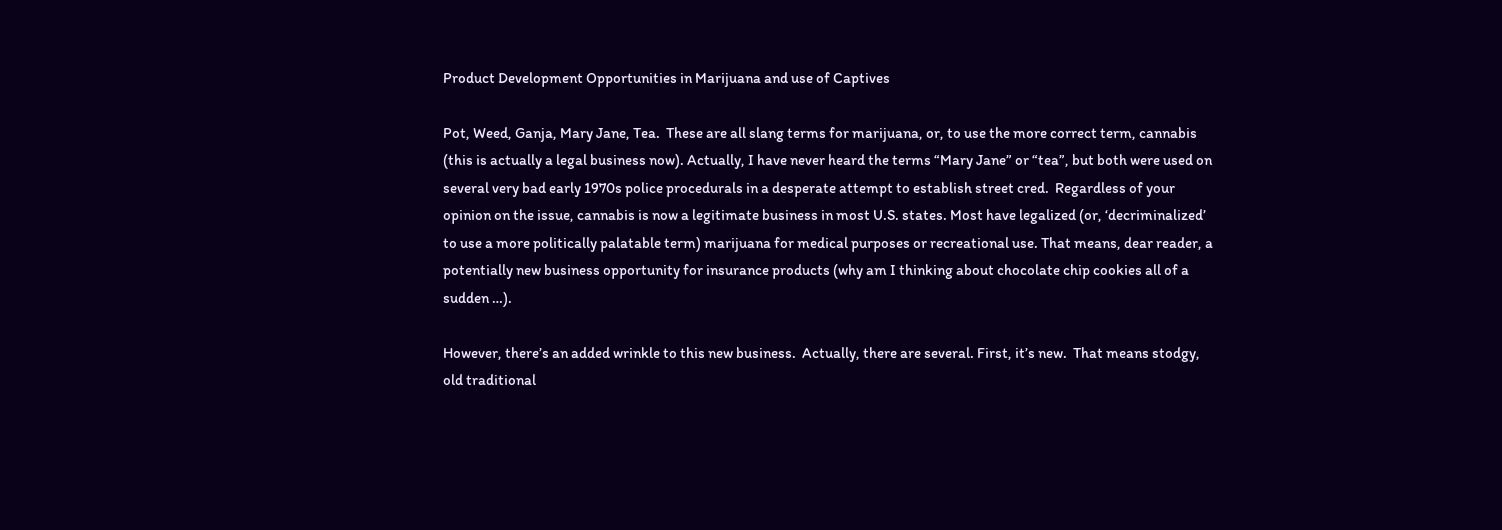Product Development Opportunities in Marijuana and use of Captives

Pot, Weed, Ganja, Mary Jane, Tea.  These are all slang terms for marijuana, or, to use the more correct term, cannabis  (this is actually a legal business now). Actually, I have never heard the terms “Mary Jane” or “tea”, but both were used on several very bad early 1970s police procedurals in a desperate attempt to establish street cred.  Regardless of your opinion on the issue, cannabis is now a legitimate business in most U.S. states. Most have legalized (or, ‘decriminalized’ to use a more politically palatable term) marijuana for medical purposes or recreational use. That means, dear reader, a potentially new business opportunity for insurance products (why am I thinking about chocolate chip cookies all of a sudden …).

However, there’s an added wrinkle to this new business.  Actually, there are several. First, it’s new.  That means stodgy, old traditional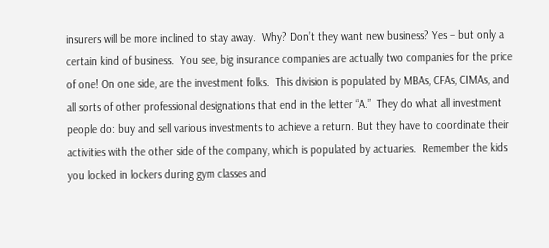insurers will be more inclined to stay away.  Why? Don’t they want new business? Yes – but only a certain kind of business.  You see, big insurance companies are actually two companies for the price of one! On one side, are the investment folks.  This division is populated by MBAs, CFAs, CIMAs, and all sorts of other professional designations that end in the letter “A.”  They do what all investment people do: buy and sell various investments to achieve a return. But they have to coordinate their activities with the other side of the company, which is populated by actuaries.  Remember the kids you locked in lockers during gym classes and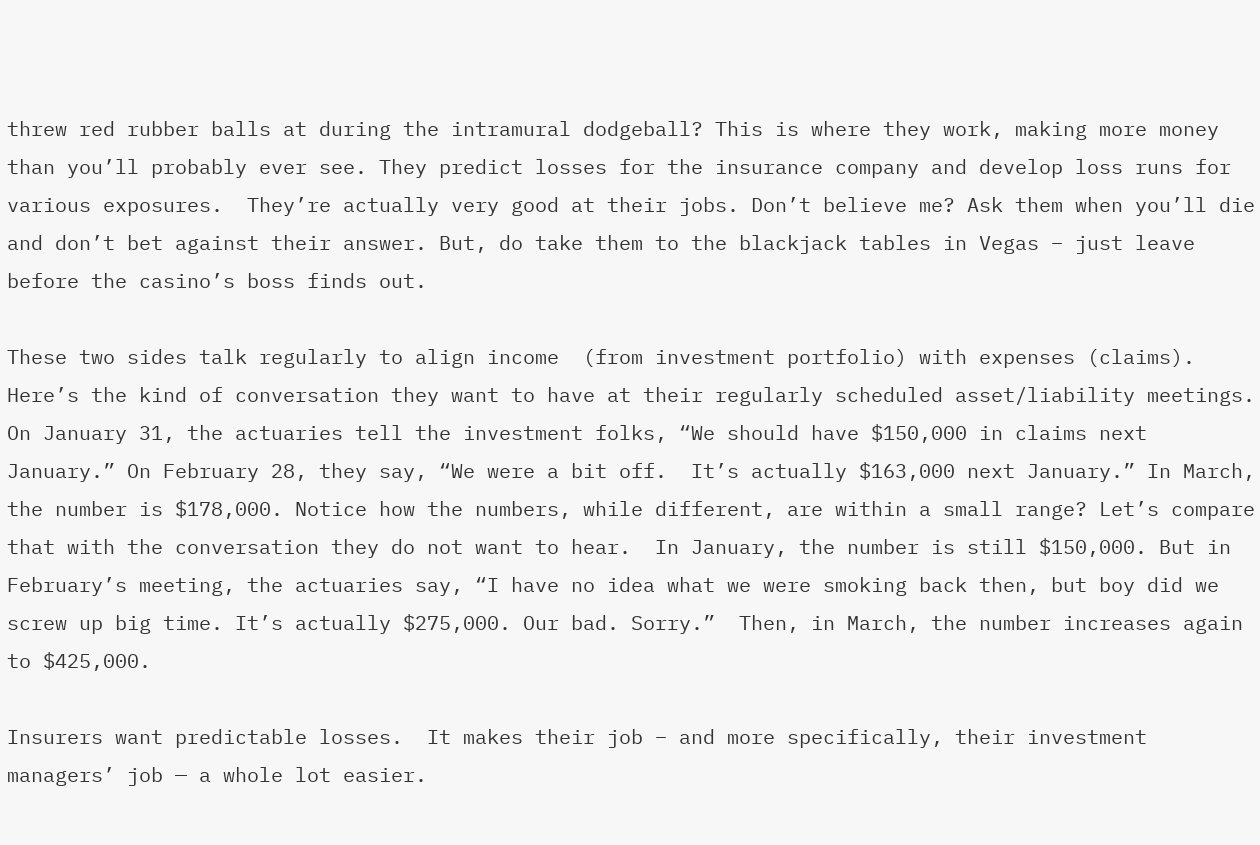threw red rubber balls at during the intramural dodgeball? This is where they work, making more money than you’ll probably ever see. They predict losses for the insurance company and develop loss runs for various exposures.  They’re actually very good at their jobs. Don’t believe me? Ask them when you’ll die and don’t bet against their answer. But, do take them to the blackjack tables in Vegas – just leave before the casino’s boss finds out.

These two sides talk regularly to align income  (from investment portfolio) with expenses (claims).  Here’s the kind of conversation they want to have at their regularly scheduled asset/liability meetings.  On January 31, the actuaries tell the investment folks, “We should have $150,000 in claims next January.” On February 28, they say, “We were a bit off.  It’s actually $163,000 next January.” In March, the number is $178,000. Notice how the numbers, while different, are within a small range? Let’s compare that with the conversation they do not want to hear.  In January, the number is still $150,000. But in February’s meeting, the actuaries say, “I have no idea what we were smoking back then, but boy did we screw up big time. It’s actually $275,000. Our bad. Sorry.”  Then, in March, the number increases again to $425,000.

Insurers want predictable losses.  It makes their job – and more specifically, their investment managers’ job — a whole lot easier.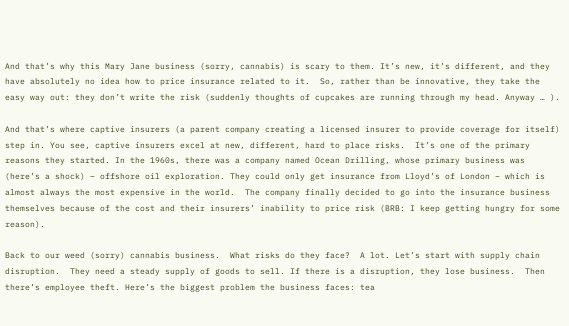And that’s why this Mary Jane business (sorry, cannabis) is scary to them. It’s new, it’s different, and they have absolutely no idea how to price insurance related to it.  So, rather than be innovative, they take the easy way out: they don’t write the risk (suddenly thoughts of cupcakes are running through my head. Anyway … ).

And that’s where captive insurers (a parent company creating a licensed insurer to provide coverage for itself) step in. You see, captive insurers excel at new, different, hard to place risks.  It’s one of the primary reasons they started. In the 1960s, there was a company named Ocean Drilling, whose primary business was (here’s a shock) – offshore oil exploration. They could only get insurance from Lloyd’s of London – which is almost always the most expensive in the world.  The company finally decided to go into the insurance business themselves because of the cost and their insurers’ inability to price risk (BRB: I keep getting hungry for some reason).

Back to our weed (sorry) cannabis business.  What risks do they face?  A lot. Let’s start with supply chain disruption.  They need a steady supply of goods to sell. If there is a disruption, they lose business.  Then there’s employee theft. Here’s the biggest problem the business faces: tea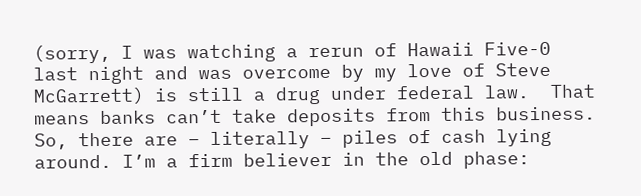(sorry, I was watching a rerun of Hawaii Five-0 last night and was overcome by my love of Steve McGarrett) is still a drug under federal law.  That means banks can’t take deposits from this business. So, there are – literally – piles of cash lying around. I’m a firm believer in the old phase: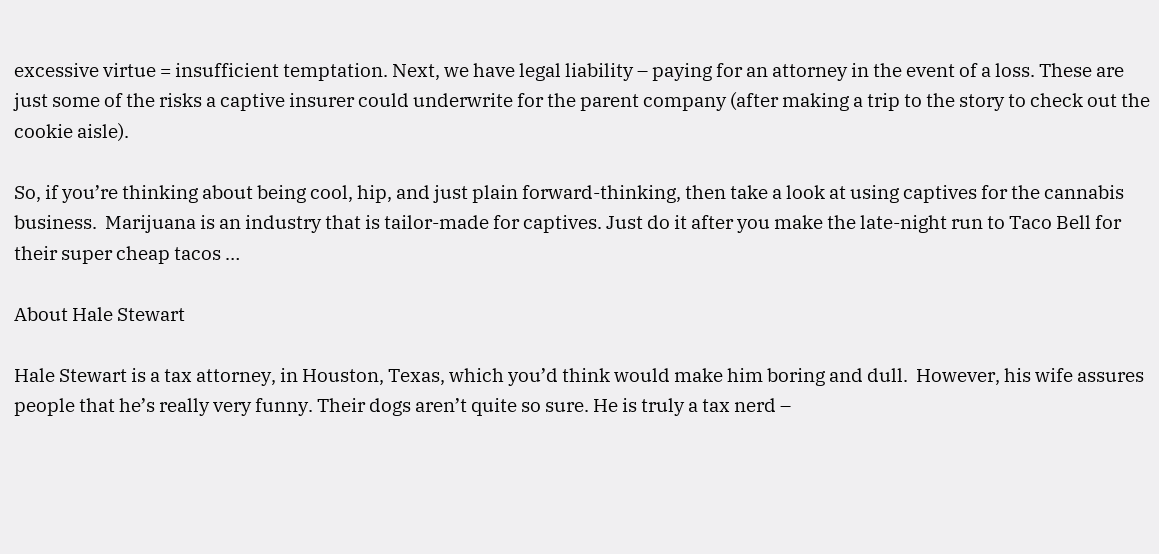excessive virtue = insufficient temptation. Next, we have legal liability – paying for an attorney in the event of a loss. These are just some of the risks a captive insurer could underwrite for the parent company (after making a trip to the story to check out the cookie aisle).

So, if you’re thinking about being cool, hip, and just plain forward-thinking, then take a look at using captives for the cannabis business.  Marijuana is an industry that is tailor-made for captives. Just do it after you make the late-night run to Taco Bell for their super cheap tacos …

About Hale Stewart

Hale Stewart is a tax attorney, in Houston, Texas, which you’d think would make him boring and dull.  However, his wife assures people that he’s really very funny. Their dogs aren’t quite so sure. He is truly a tax nerd –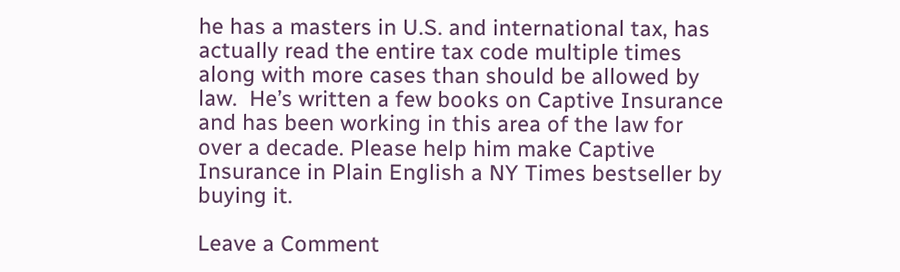he has a masters in U.S. and international tax, has actually read the entire tax code multiple times along with more cases than should be allowed by law.  He’s written a few books on Captive Insurance and has been working in this area of the law for over a decade. Please help him make Captive Insurance in Plain English a NY Times bestseller by buying it.

Leave a Comment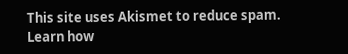This site uses Akismet to reduce spam. Learn how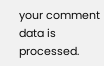your comment data is processed.